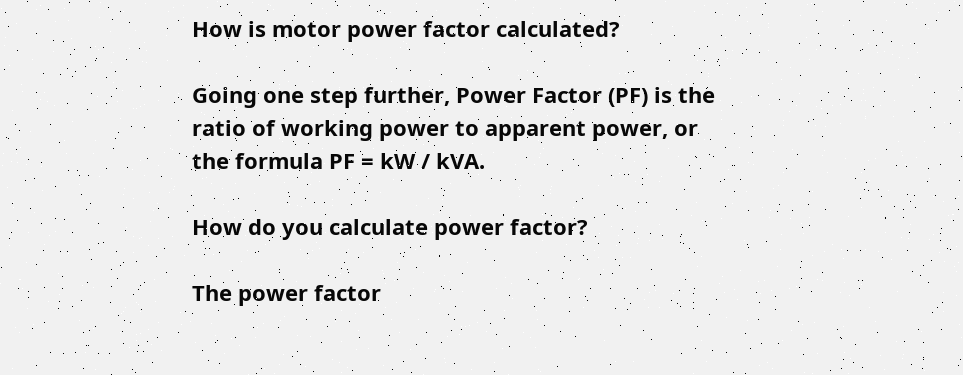How is motor power factor calculated?

Going one step further, Power Factor (PF) is the ratio of working power to apparent power, or the formula PF = kW / kVA.

How do you calculate power factor?

The power factor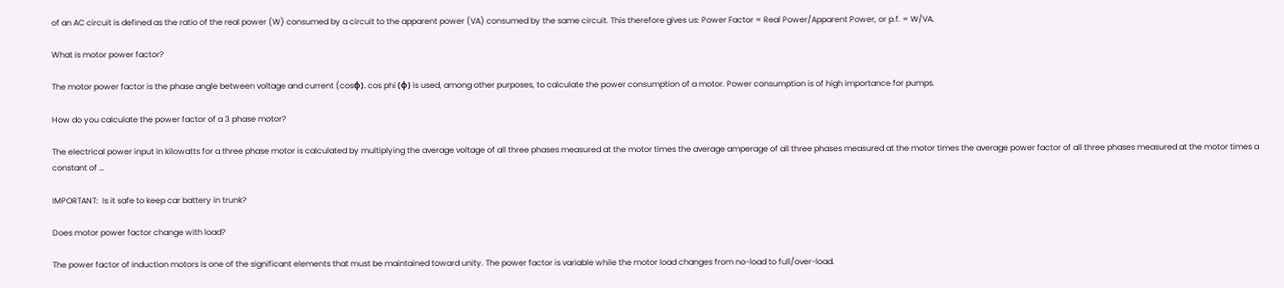of an AC circuit is defined as the ratio of the real power (W) consumed by a circuit to the apparent power (VA) consumed by the same circuit. This therefore gives us: Power Factor = Real Power/Apparent Power, or p.f. = W/VA.

What is motor power factor?

The motor power factor is the phase angle between voltage and current (cosφ). cos phi (φ) is used, among other purposes, to calculate the power consumption of a motor. Power consumption is of high importance for pumps.

How do you calculate the power factor of a 3 phase motor?

The electrical power input in kilowatts for a three phase motor is calculated by multiplying the average voltage of all three phases measured at the motor times the average amperage of all three phases measured at the motor times the average power factor of all three phases measured at the motor times a constant of …

IMPORTANT:  Is it safe to keep car battery in trunk?

Does motor power factor change with load?

The power factor of induction motors is one of the significant elements that must be maintained toward unity. The power factor is variable while the motor load changes from no-load to full/over-load.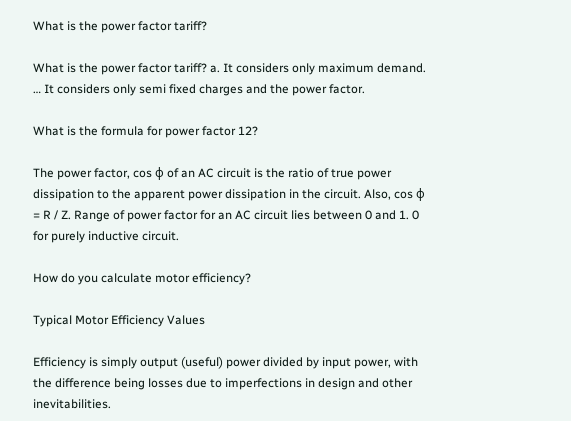What is the power factor tariff?

What is the power factor tariff? a. It considers only maximum demand. … It considers only semi fixed charges and the power factor.

What is the formula for power factor 12?

The power factor, cos ϕ of an AC circuit is the ratio of true power dissipation to the apparent power dissipation in the circuit. Also, cos ϕ = R / Z. Range of power factor for an AC circuit lies between 0 and 1. 0 for purely inductive circuit.

How do you calculate motor efficiency?

Typical Motor Efficiency Values

Efficiency is simply output (useful) power divided by input power, with the difference being losses due to imperfections in design and other inevitabilities.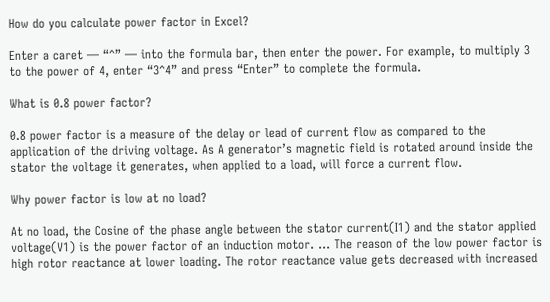How do you calculate power factor in Excel?

Enter a caret — “^” — into the formula bar, then enter the power. For example, to multiply 3 to the power of 4, enter “3^4” and press “Enter” to complete the formula.

What is 0.8 power factor?

0.8 power factor is a measure of the delay or lead of current flow as compared to the application of the driving voltage. As A generator’s magnetic field is rotated around inside the stator the voltage it generates, when applied to a load, will force a current flow.

Why power factor is low at no load?

At no load, the Cosine of the phase angle between the stator current(I1) and the stator applied voltage(V1) is the power factor of an induction motor. … The reason of the low power factor is high rotor reactance at lower loading. The rotor reactance value gets decreased with increased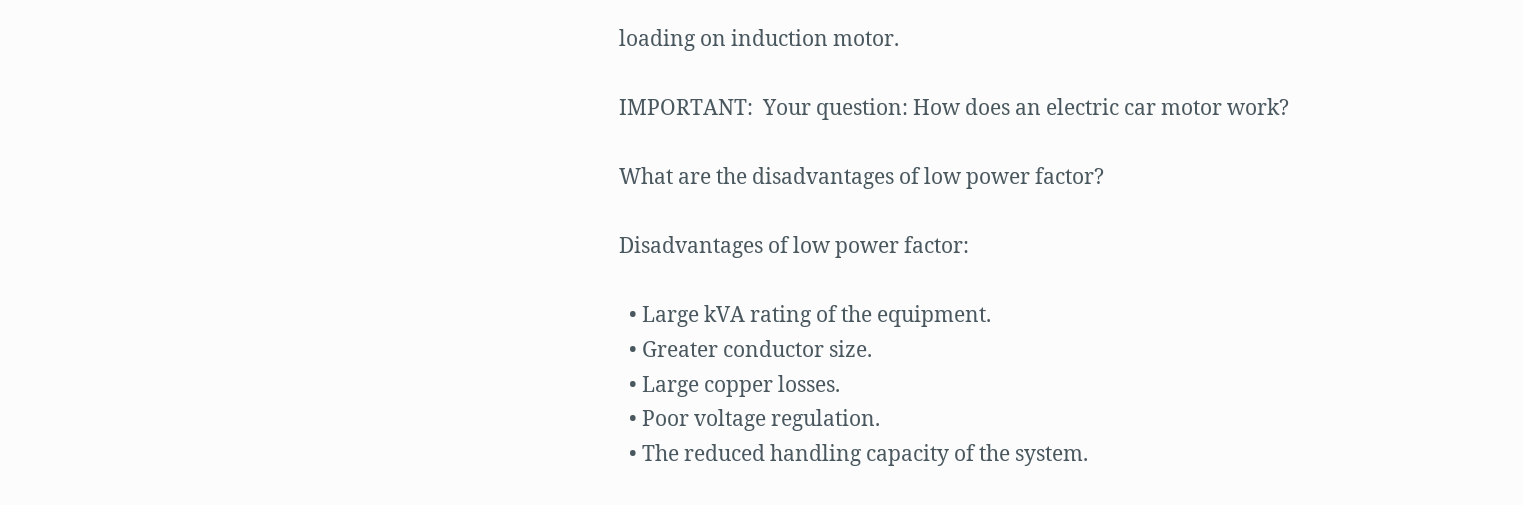loading on induction motor.

IMPORTANT:  Your question: How does an electric car motor work?

What are the disadvantages of low power factor?

Disadvantages of low power factor:

  • Large kVA rating of the equipment.
  • Greater conductor size.
  • Large copper losses.
  • Poor voltage regulation.
  • The reduced handling capacity of the system.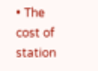• The cost of station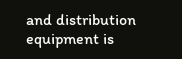and distribution equipment is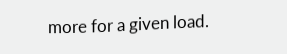more for a given load.